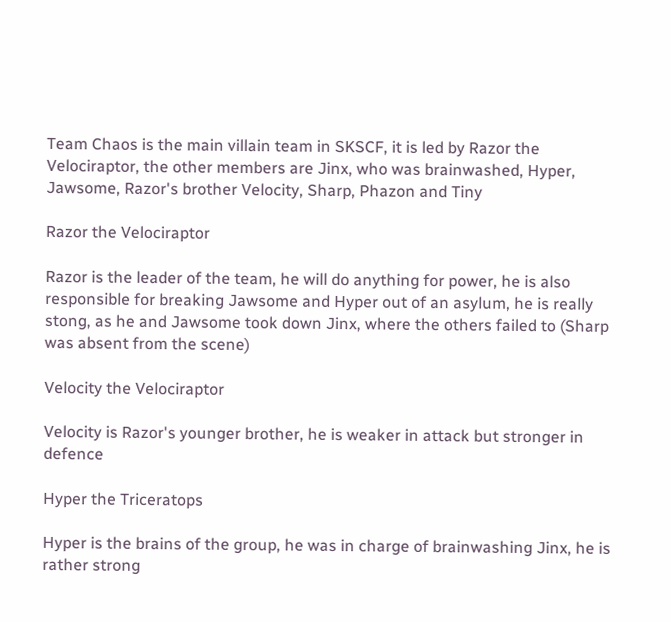Team Chaos is the main villain team in SKSCF, it is led by Razor the Velociraptor, the other members are Jinx, who was brainwashed, Hyper, Jawsome, Razor's brother Velocity, Sharp, Phazon and Tiny

Razor the Velociraptor

Razor is the leader of the team, he will do anything for power, he is also responsible for breaking Jawsome and Hyper out of an asylum, he is really stong, as he and Jawsome took down Jinx, where the others failed to (Sharp was absent from the scene)

Velocity the Velociraptor

Velocity is Razor's younger brother, he is weaker in attack but stronger in defence

Hyper the Triceratops

Hyper is the brains of the group, he was in charge of brainwashing Jinx, he is rather strong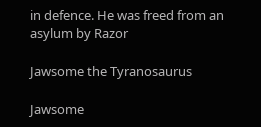in defence. He was freed from an asylum by Razor

Jawsome the Tyranosaurus

Jawsome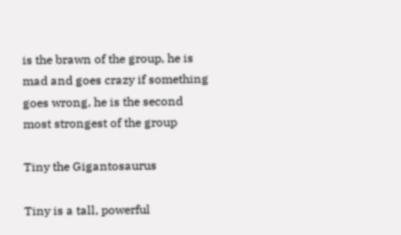is the brawn of the group, he is mad and goes crazy if something goes wrong, he is the second most strongest of the group

Tiny the Gigantosaurus

Tiny is a tall, powerful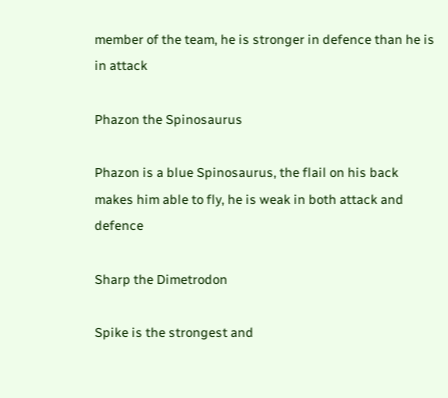member of the team, he is stronger in defence than he is in attack

Phazon the Spinosaurus

Phazon is a blue Spinosaurus, the flail on his back makes him able to fly, he is weak in both attack and defence

Sharp the Dimetrodon

Spike is the strongest and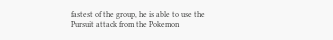fastest of the group, he is able to use the Pursuit attack from the Pokemon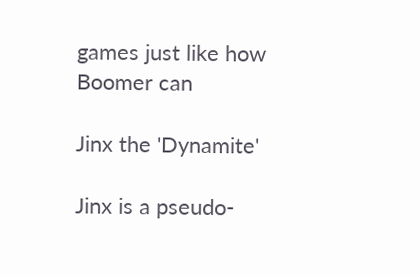games just like how Boomer can

Jinx the 'Dynamite'

Jinx is a pseudo-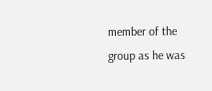member of the group as he was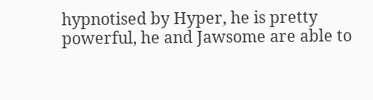hypnotised by Hyper, he is pretty powerful, he and Jawsome are able to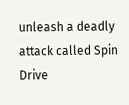unleash a deadly attack called Spin Drive